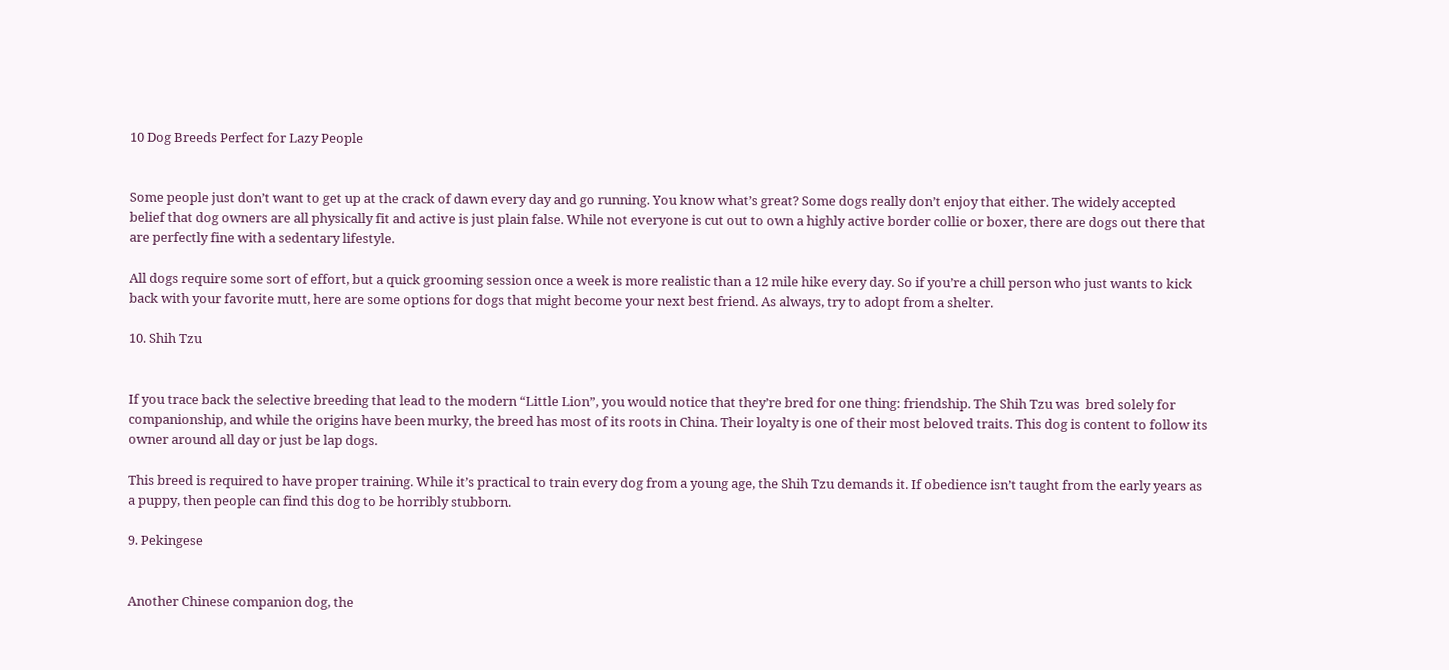10 Dog Breeds Perfect for Lazy People


Some people just don’t want to get up at the crack of dawn every day and go running. You know what’s great? Some dogs really don’t enjoy that either. The widely accepted belief that dog owners are all physically fit and active is just plain false. While not everyone is cut out to own a highly active border collie or boxer, there are dogs out there that are perfectly fine with a sedentary lifestyle.

All dogs require some sort of effort, but a quick grooming session once a week is more realistic than a 12 mile hike every day. So if you’re a chill person who just wants to kick back with your favorite mutt, here are some options for dogs that might become your next best friend. As always, try to adopt from a shelter.

10. Shih Tzu


If you trace back the selective breeding that lead to the modern “Little Lion”, you would notice that they’re bred for one thing: friendship. The Shih Tzu was  bred solely for companionship, and while the origins have been murky, the breed has most of its roots in China. Their loyalty is one of their most beloved traits. This dog is content to follow its owner around all day or just be lap dogs.

This breed is required to have proper training. While it’s practical to train every dog from a young age, the Shih Tzu demands it. If obedience isn’t taught from the early years as a puppy, then people can find this dog to be horribly stubborn.

9. Pekingese


Another Chinese companion dog, the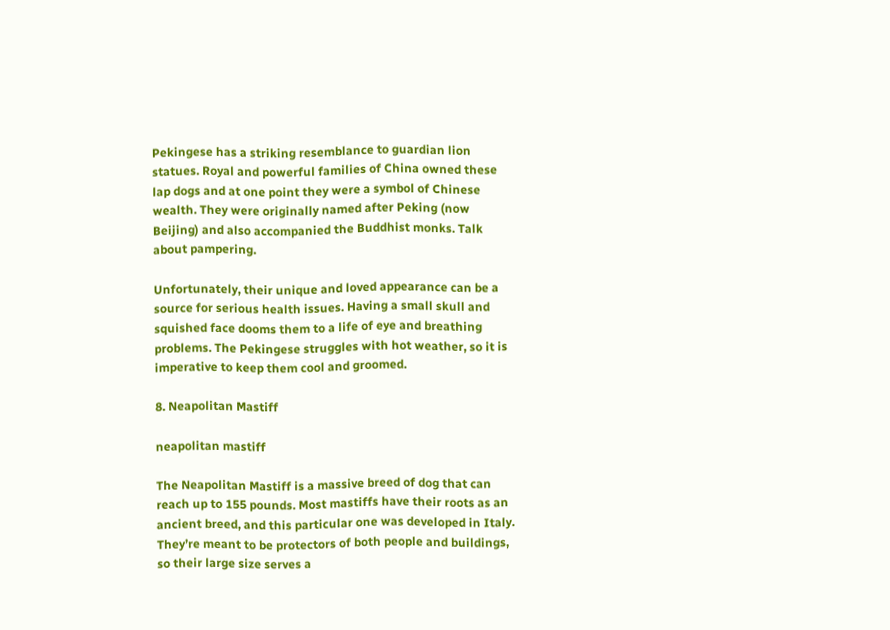Pekingese has a striking resemblance to guardian lion statues. Royal and powerful families of China owned these lap dogs and at one point they were a symbol of Chinese wealth. They were originally named after Peking (now Beijing) and also accompanied the Buddhist monks. Talk about pampering.

Unfortunately, their unique and loved appearance can be a source for serious health issues. Having a small skull and squished face dooms them to a life of eye and breathing problems. The Pekingese struggles with hot weather, so it is imperative to keep them cool and groomed.

8. Neapolitan Mastiff

neapolitan mastiff

The Neapolitan Mastiff is a massive breed of dog that can reach up to 155 pounds. Most mastiffs have their roots as an ancient breed, and this particular one was developed in Italy. They’re meant to be protectors of both people and buildings, so their large size serves a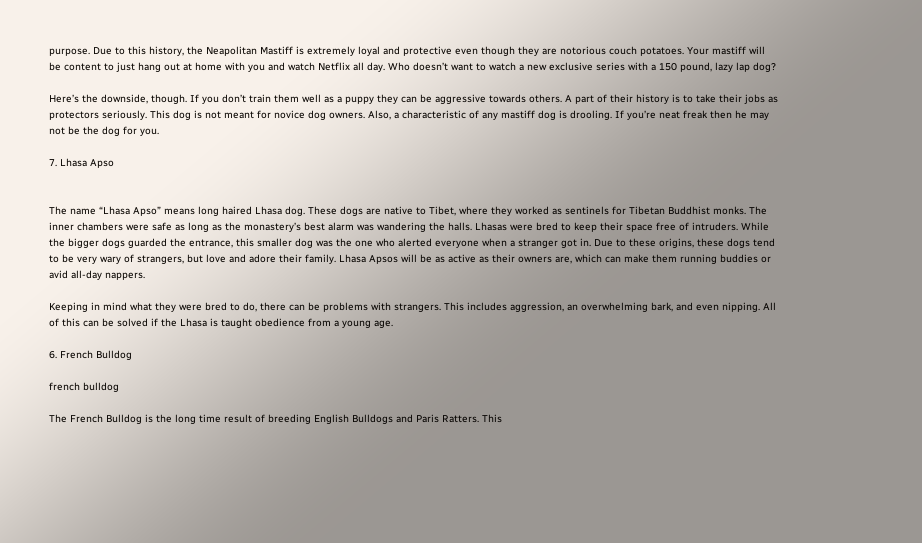purpose. Due to this history, the Neapolitan Mastiff is extremely loyal and protective even though they are notorious couch potatoes. Your mastiff will be content to just hang out at home with you and watch Netflix all day. Who doesn’t want to watch a new exclusive series with a 150 pound, lazy lap dog?

Here’s the downside, though. If you don’t train them well as a puppy they can be aggressive towards others. A part of their history is to take their jobs as protectors seriously. This dog is not meant for novice dog owners. Also, a characteristic of any mastiff dog is drooling. If you’re neat freak then he may not be the dog for you.

7. Lhasa Apso


The name “Lhasa Apso” means long haired Lhasa dog. These dogs are native to Tibet, where they worked as sentinels for Tibetan Buddhist monks. The inner chambers were safe as long as the monastery’s best alarm was wandering the halls. Lhasas were bred to keep their space free of intruders. While the bigger dogs guarded the entrance, this smaller dog was the one who alerted everyone when a stranger got in. Due to these origins, these dogs tend to be very wary of strangers, but love and adore their family. Lhasa Apsos will be as active as their owners are, which can make them running buddies or avid all-day nappers.

Keeping in mind what they were bred to do, there can be problems with strangers. This includes aggression, an overwhelming bark, and even nipping. All of this can be solved if the Lhasa is taught obedience from a young age.

6. French Bulldog

french bulldog

The French Bulldog is the long time result of breeding English Bulldogs and Paris Ratters. This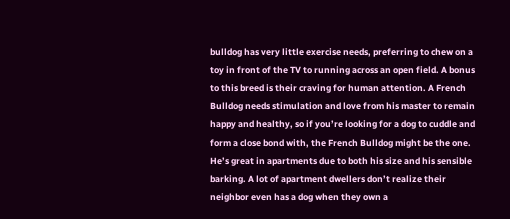bulldog has very little exercise needs, preferring to chew on a toy in front of the TV to running across an open field. A bonus to this breed is their craving for human attention. A French Bulldog needs stimulation and love from his master to remain happy and healthy, so if you’re looking for a dog to cuddle and form a close bond with, the French Bulldog might be the one. He’s great in apartments due to both his size and his sensible barking. A lot of apartment dwellers don’t realize their neighbor even has a dog when they own a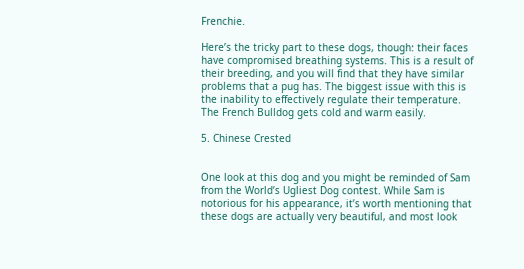Frenchie.

Here’s the tricky part to these dogs, though: their faces have compromised breathing systems. This is a result of their breeding, and you will find that they have similar problems that a pug has. The biggest issue with this is the inability to effectively regulate their temperature. The French Bulldog gets cold and warm easily.

5. Chinese Crested


One look at this dog and you might be reminded of Sam from the World’s Ugliest Dog contest. While Sam is notorious for his appearance, it’s worth mentioning that these dogs are actually very beautiful, and most look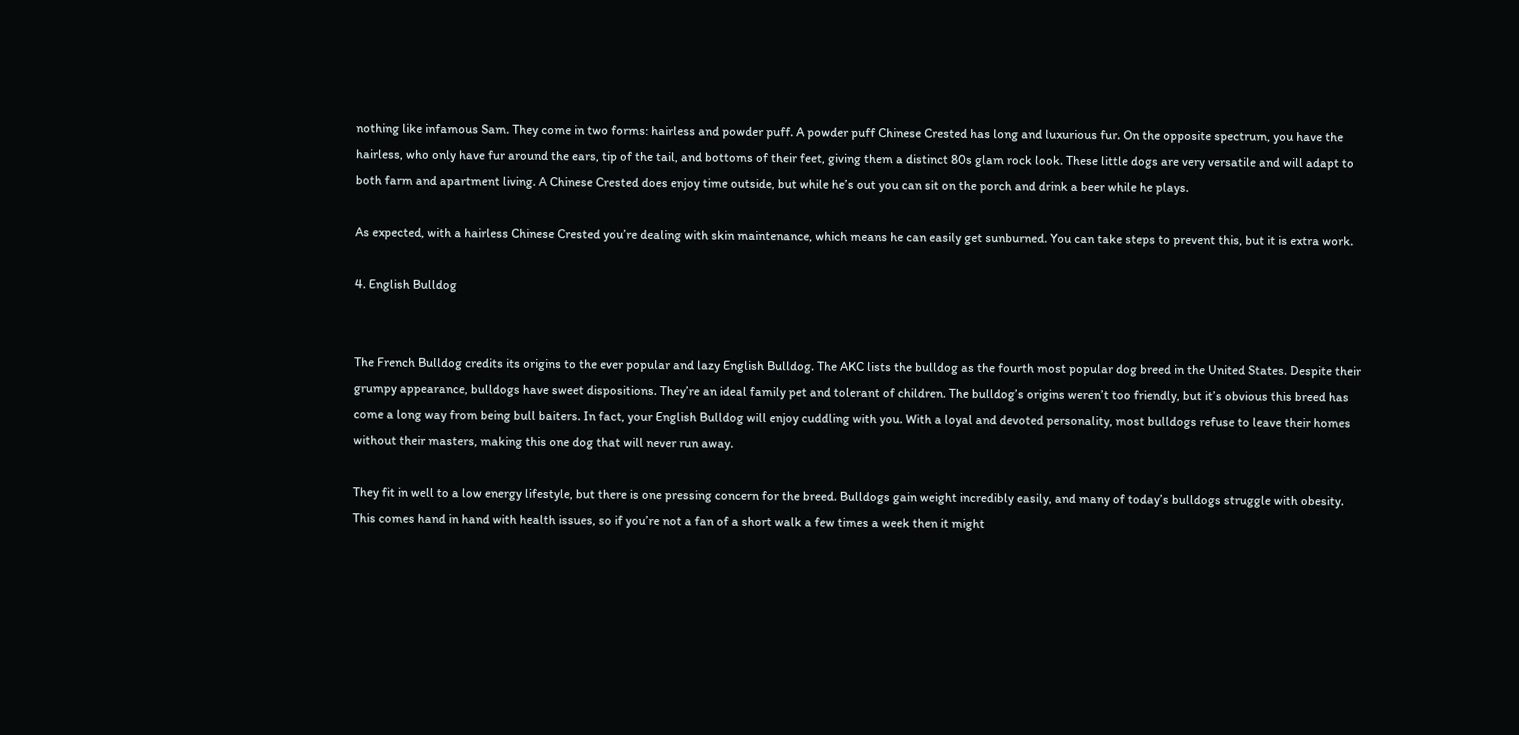nothing like infamous Sam. They come in two forms: hairless and powder puff. A powder puff Chinese Crested has long and luxurious fur. On the opposite spectrum, you have the hairless, who only have fur around the ears, tip of the tail, and bottoms of their feet, giving them a distinct 80s glam rock look. These little dogs are very versatile and will adapt to both farm and apartment living. A Chinese Crested does enjoy time outside, but while he’s out you can sit on the porch and drink a beer while he plays.

As expected, with a hairless Chinese Crested you’re dealing with skin maintenance, which means he can easily get sunburned. You can take steps to prevent this, but it is extra work.

4. English Bulldog


The French Bulldog credits its origins to the ever popular and lazy English Bulldog. The AKC lists the bulldog as the fourth most popular dog breed in the United States. Despite their grumpy appearance, bulldogs have sweet dispositions. They’re an ideal family pet and tolerant of children. The bulldog’s origins weren’t too friendly, but it’s obvious this breed has come a long way from being bull baiters. In fact, your English Bulldog will enjoy cuddling with you. With a loyal and devoted personality, most bulldogs refuse to leave their homes without their masters, making this one dog that will never run away.

They fit in well to a low energy lifestyle, but there is one pressing concern for the breed. Bulldogs gain weight incredibly easily, and many of today’s bulldogs struggle with obesity. This comes hand in hand with health issues, so if you’re not a fan of a short walk a few times a week then it might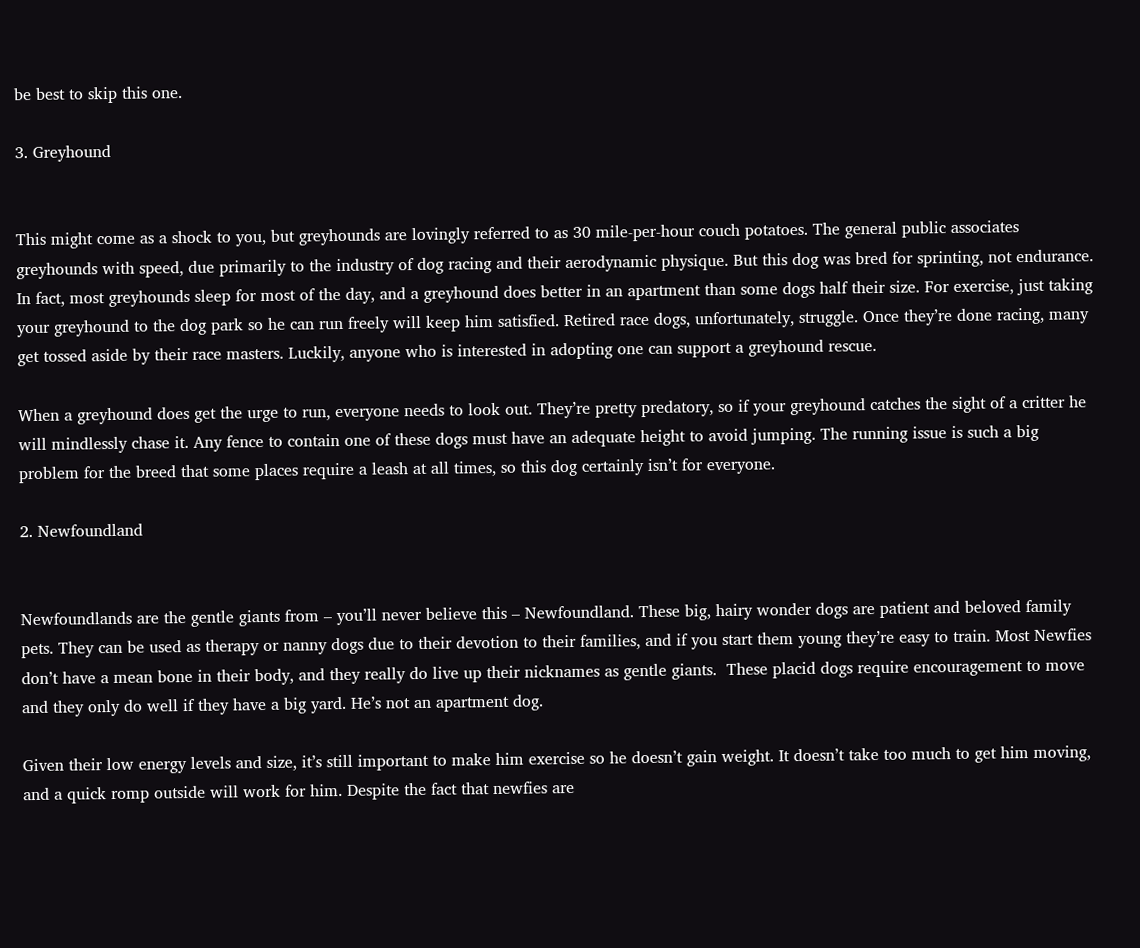be best to skip this one.

3. Greyhound


This might come as a shock to you, but greyhounds are lovingly referred to as 30 mile-per-hour couch potatoes. The general public associates greyhounds with speed, due primarily to the industry of dog racing and their aerodynamic physique. But this dog was bred for sprinting, not endurance. In fact, most greyhounds sleep for most of the day, and a greyhound does better in an apartment than some dogs half their size. For exercise, just taking your greyhound to the dog park so he can run freely will keep him satisfied. Retired race dogs, unfortunately, struggle. Once they’re done racing, many get tossed aside by their race masters. Luckily, anyone who is interested in adopting one can support a greyhound rescue.

When a greyhound does get the urge to run, everyone needs to look out. They’re pretty predatory, so if your greyhound catches the sight of a critter he will mindlessly chase it. Any fence to contain one of these dogs must have an adequate height to avoid jumping. The running issue is such a big problem for the breed that some places require a leash at all times, so this dog certainly isn’t for everyone.

2. Newfoundland


Newfoundlands are the gentle giants from – you’ll never believe this – Newfoundland. These big, hairy wonder dogs are patient and beloved family pets. They can be used as therapy or nanny dogs due to their devotion to their families, and if you start them young they’re easy to train. Most Newfies don’t have a mean bone in their body, and they really do live up their nicknames as gentle giants.  These placid dogs require encouragement to move and they only do well if they have a big yard. He’s not an apartment dog.

Given their low energy levels and size, it’s still important to make him exercise so he doesn’t gain weight. It doesn’t take too much to get him moving, and a quick romp outside will work for him. Despite the fact that newfies are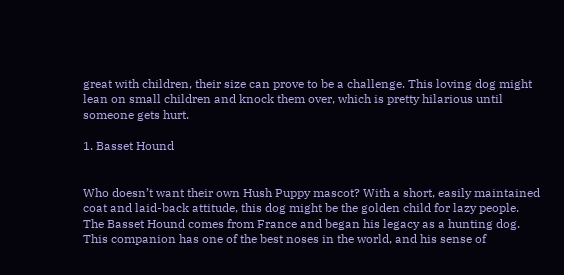great with children, their size can prove to be a challenge. This loving dog might lean on small children and knock them over, which is pretty hilarious until someone gets hurt.

1. Basset Hound


Who doesn’t want their own Hush Puppy mascot? With a short, easily maintained coat and laid-back attitude, this dog might be the golden child for lazy people. The Basset Hound comes from France and began his legacy as a hunting dog. This companion has one of the best noses in the world, and his sense of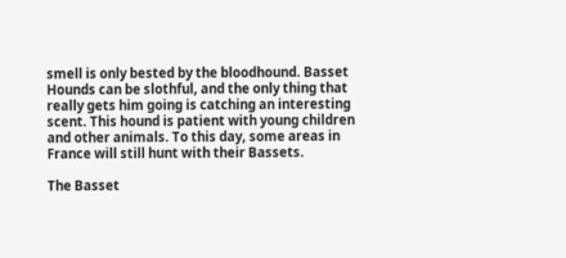smell is only bested by the bloodhound. Basset Hounds can be slothful, and the only thing that really gets him going is catching an interesting scent. This hound is patient with young children and other animals. To this day, some areas in France will still hunt with their Bassets.

The Basset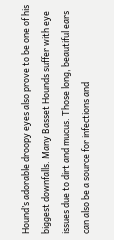Hound’s adorable droopy eyes also prove to be one of his biggest downfalls. Many Basset Hounds suffer with eye issues due to dirt and mucus. Those long, beautiful ears can also be a source for infections and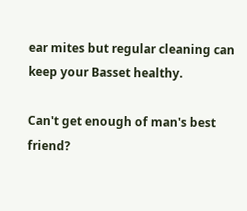ear mites but regular cleaning can keep your Basset healthy.

Can't get enough of man's best friend?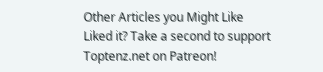Other Articles you Might Like
Liked it? Take a second to support Toptenz.net on Patreon!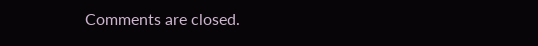Comments are closed.